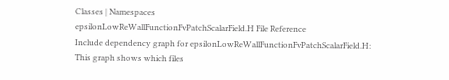Classes | Namespaces
epsilonLowReWallFunctionFvPatchScalarField.H File Reference
Include dependency graph for epsilonLowReWallFunctionFvPatchScalarField.H:
This graph shows which files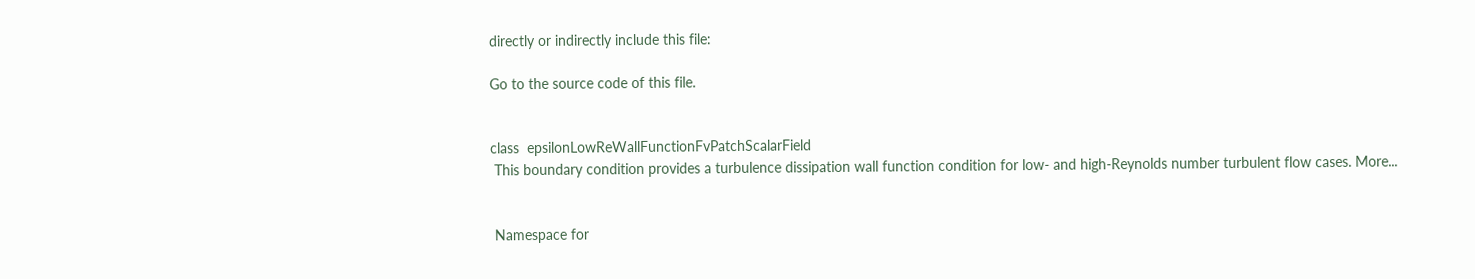directly or indirectly include this file:

Go to the source code of this file.


class  epsilonLowReWallFunctionFvPatchScalarField
 This boundary condition provides a turbulence dissipation wall function condition for low- and high-Reynolds number turbulent flow cases. More...


 Namespace for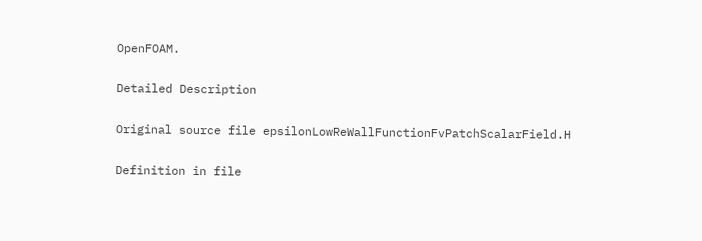OpenFOAM.

Detailed Description

Original source file epsilonLowReWallFunctionFvPatchScalarField.H

Definition in file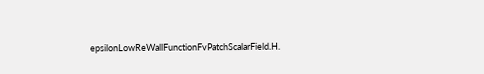epsilonLowReWallFunctionFvPatchScalarField.H.